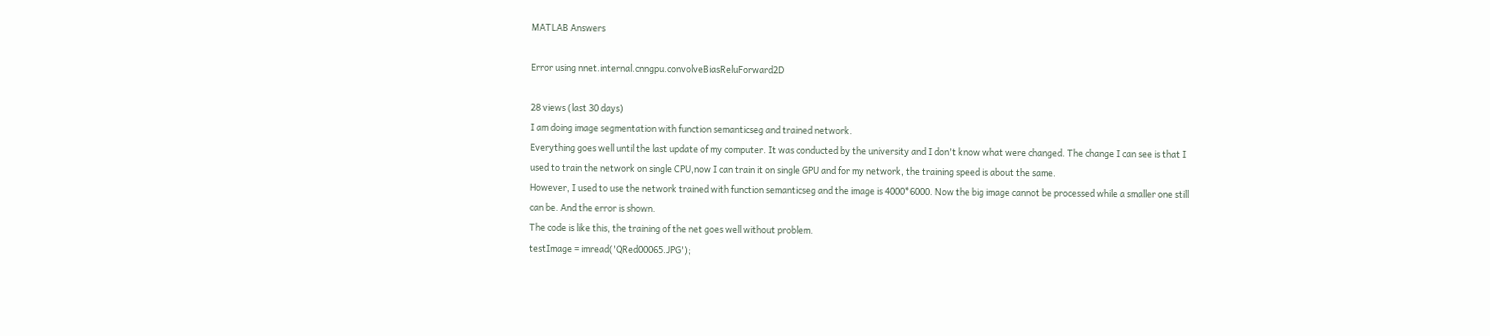MATLAB Answers

Error using nnet.internal.cnngpu.convolveBiasReluForward2D

28 views (last 30 days)
I am doing image segmentation with function semanticseg and trained network.
Everything goes well until the last update of my computer. It was conducted by the university and I don't know what were changed. The change I can see is that I used to train the network on single CPU,now I can train it on single GPU and for my network, the training speed is about the same.
However, I used to use the network trained with function semanticseg and the image is 4000*6000. Now the big image cannot be processed while a smaller one still can be. And the error is shown.
The code is like this, the training of the net goes well without problem.
testImage = imread('QRed00065.JPG');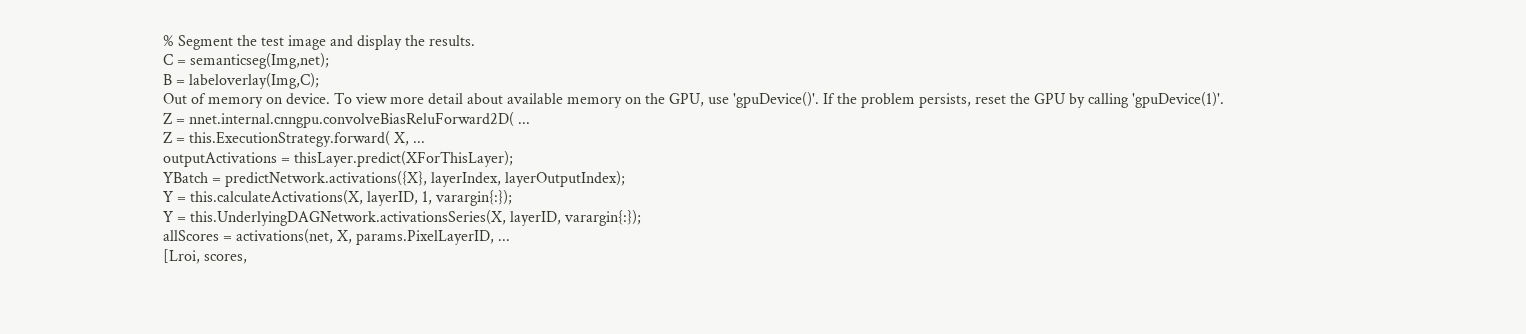% Segment the test image and display the results.
C = semanticseg(Img,net);
B = labeloverlay(Img,C);
Out of memory on device. To view more detail about available memory on the GPU, use 'gpuDevice()'. If the problem persists, reset the GPU by calling 'gpuDevice(1)'.
Z = nnet.internal.cnngpu.convolveBiasReluForward2D( ...
Z = this.ExecutionStrategy.forward( X, ...
outputActivations = thisLayer.predict(XForThisLayer);
YBatch = predictNetwork.activations({X}, layerIndex, layerOutputIndex);
Y = this.calculateActivations(X, layerID, 1, varargin{:});
Y = this.UnderlyingDAGNetwork.activationsSeries(X, layerID, varargin{:});
allScores = activations(net, X, params.PixelLayerID, ...
[Lroi, scores,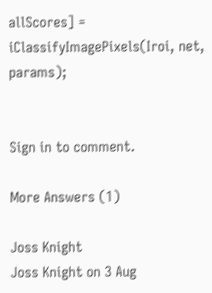allScores] = iClassifyImagePixels(Iroi, net, params);


Sign in to comment.

More Answers (1)

Joss Knight
Joss Knight on 3 Aug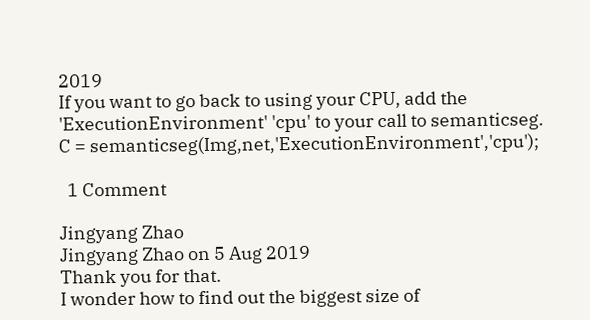2019
If you want to go back to using your CPU, add the 'ExecutionEnvironment' 'cpu' to your call to semanticseg.
C = semanticseg(Img,net,'ExecutionEnvironment','cpu');

  1 Comment

Jingyang Zhao
Jingyang Zhao on 5 Aug 2019
Thank you for that.
I wonder how to find out the biggest size of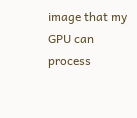image that my GPU can process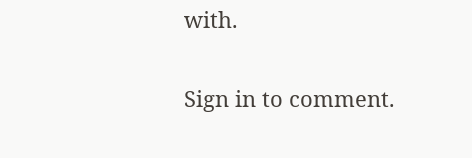with.

Sign in to comment.